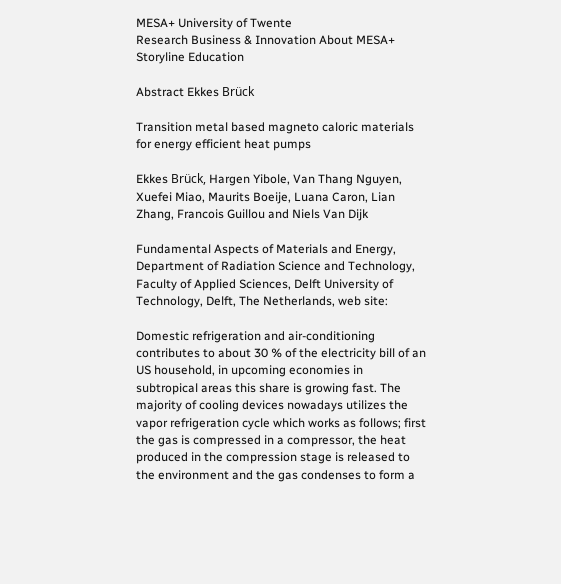MESA+ University of Twente
Research Business & Innovation About MESA+ Storyline Education

Abstract Ekkes Brück

Transition metal based magneto caloric materials for energy efficient heat pumps

Ekkes Brück, Hargen Yibole, Van Thang Nguyen, Xuefei Miao, Maurits Boeije, Luana Caron, Lian Zhang, Francois Guillou and Niels Van Dijk

Fundamental Aspects of Materials and Energy, Department of Radiation Science and Technology, Faculty of Applied Sciences, Delft University of Technology, Delft, The Netherlands, web site:

Domestic refrigeration and air-conditioning contributes to about 30 % of the electricity bill of an US household, in upcoming economies in subtropical areas this share is growing fast. The majority of cooling devices nowadays utilizes the vapor refrigeration cycle which works as follows; first the gas is compressed in a compressor, the heat produced in the compression stage is released to the environment and the gas condenses to form a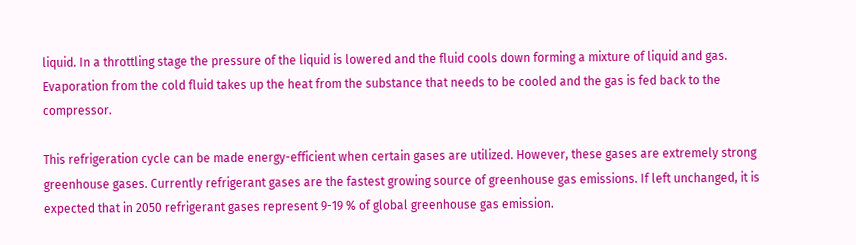liquid. In a throttling stage the pressure of the liquid is lowered and the fluid cools down forming a mixture of liquid and gas. Evaporation from the cold fluid takes up the heat from the substance that needs to be cooled and the gas is fed back to the compressor.

This refrigeration cycle can be made energy-efficient when certain gases are utilized. However, these gases are extremely strong greenhouse gases. Currently refrigerant gases are the fastest growing source of greenhouse gas emissions. If left unchanged, it is expected that in 2050 refrigerant gases represent 9-19 % of global greenhouse gas emission.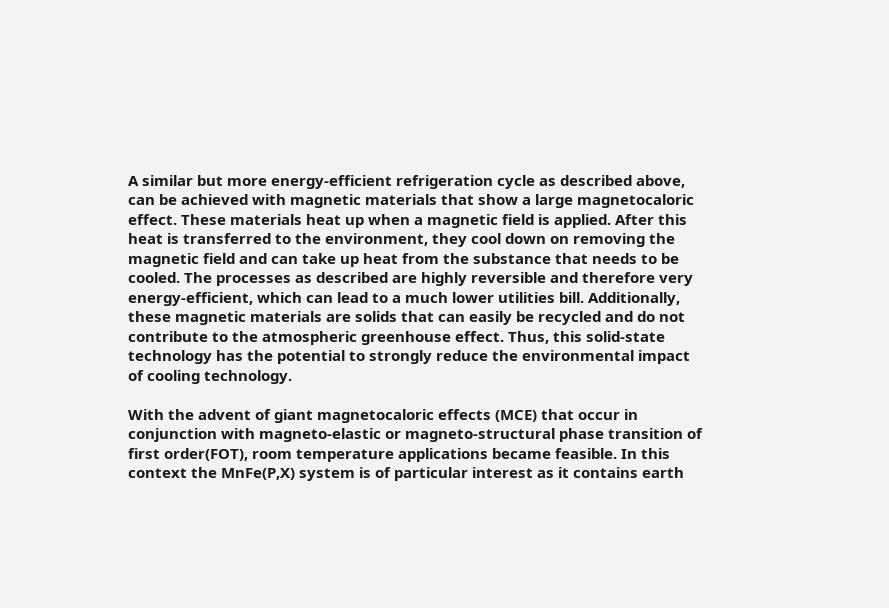A similar but more energy-efficient refrigeration cycle as described above, can be achieved with magnetic materials that show a large magnetocaloric effect. These materials heat up when a magnetic field is applied. After this heat is transferred to the environment, they cool down on removing the magnetic field and can take up heat from the substance that needs to be cooled. The processes as described are highly reversible and therefore very energy-efficient, which can lead to a much lower utilities bill. Additionally, these magnetic materials are solids that can easily be recycled and do not contribute to the atmospheric greenhouse effect. Thus, this solid-state technology has the potential to strongly reduce the environmental impact of cooling technology.

With the advent of giant magnetocaloric effects (MCE) that occur in conjunction with magneto-elastic or magneto-structural phase transition of first order(FOT), room temperature applications became feasible. In this context the MnFe(P,X) system is of particular interest as it contains earth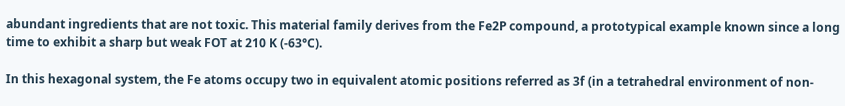abundant ingredients that are not toxic. This material family derives from the Fe2P compound, a prototypical example known since a long time to exhibit a sharp but weak FOT at 210 K (-63°C).

In this hexagonal system, the Fe atoms occupy two in equivalent atomic positions referred as 3f (in a tetrahedral environment of non-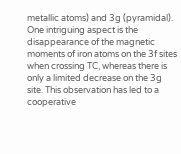metallic atoms) and 3g (pyramidal). One intriguing aspect is the disappearance of the magnetic moments of iron atoms on the 3f sites when crossing TC, whereas there is only a limited decrease on the 3g site. This observation has led to a cooperative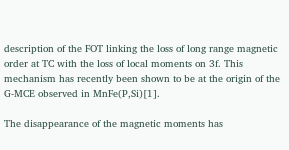description of the FOT linking the loss of long range magnetic order at TC with the loss of local moments on 3f. This mechanism has recently been shown to be at the origin of the G-MCE observed in MnFe(P,Si)[1].

The disappearance of the magnetic moments has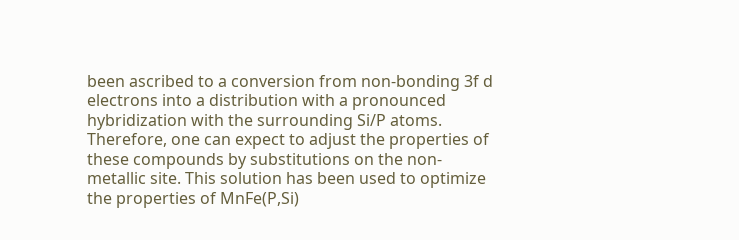been ascribed to a conversion from non-bonding 3f d electrons into a distribution with a pronounced hybridization with the surrounding Si/P atoms. Therefore, one can expect to adjust the properties of these compounds by substitutions on the non-metallic site. This solution has been used to optimize the properties of MnFe(P,Si)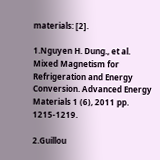materials: [2].

1.Nguyen H. Dung., et al. Mixed Magnetism for Refrigeration and Energy Conversion. Advanced Energy Materials 1 (6), 2011 pp. 1215-1219.

2.Guillou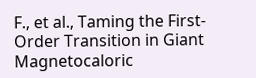F., et al., Taming the First-Order Transition in Giant Magnetocaloric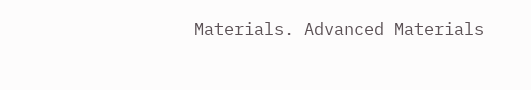Materials. Advanced Materials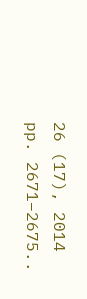26 (17), 2014 pp. 2671–2675..